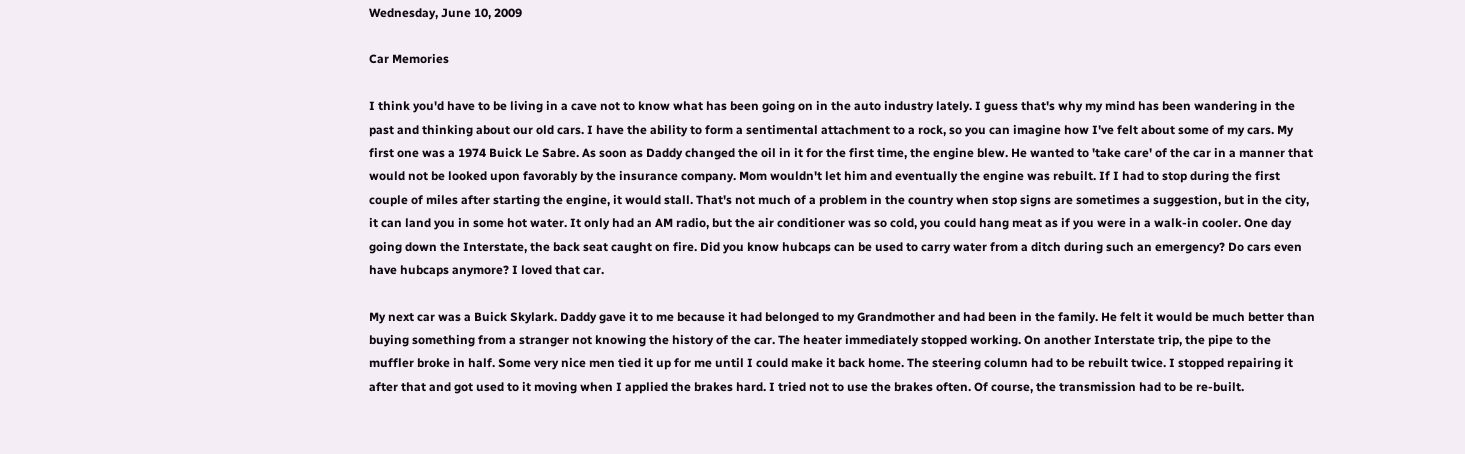Wednesday, June 10, 2009

Car Memories

I think you'd have to be living in a cave not to know what has been going on in the auto industry lately. I guess that's why my mind has been wandering in the past and thinking about our old cars. I have the ability to form a sentimental attachment to a rock, so you can imagine how I've felt about some of my cars. My first one was a 1974 Buick Le Sabre. As soon as Daddy changed the oil in it for the first time, the engine blew. He wanted to 'take care' of the car in a manner that would not be looked upon favorably by the insurance company. Mom wouldn't let him and eventually the engine was rebuilt. If I had to stop during the first couple of miles after starting the engine, it would stall. That's not much of a problem in the country when stop signs are sometimes a suggestion, but in the city, it can land you in some hot water. It only had an AM radio, but the air conditioner was so cold, you could hang meat as if you were in a walk-in cooler. One day going down the Interstate, the back seat caught on fire. Did you know hubcaps can be used to carry water from a ditch during such an emergency? Do cars even have hubcaps anymore? I loved that car.

My next car was a Buick Skylark. Daddy gave it to me because it had belonged to my Grandmother and had been in the family. He felt it would be much better than buying something from a stranger not knowing the history of the car. The heater immediately stopped working. On another Interstate trip, the pipe to the muffler broke in half. Some very nice men tied it up for me until I could make it back home. The steering column had to be rebuilt twice. I stopped repairing it after that and got used to it moving when I applied the brakes hard. I tried not to use the brakes often. Of course, the transmission had to be re-built.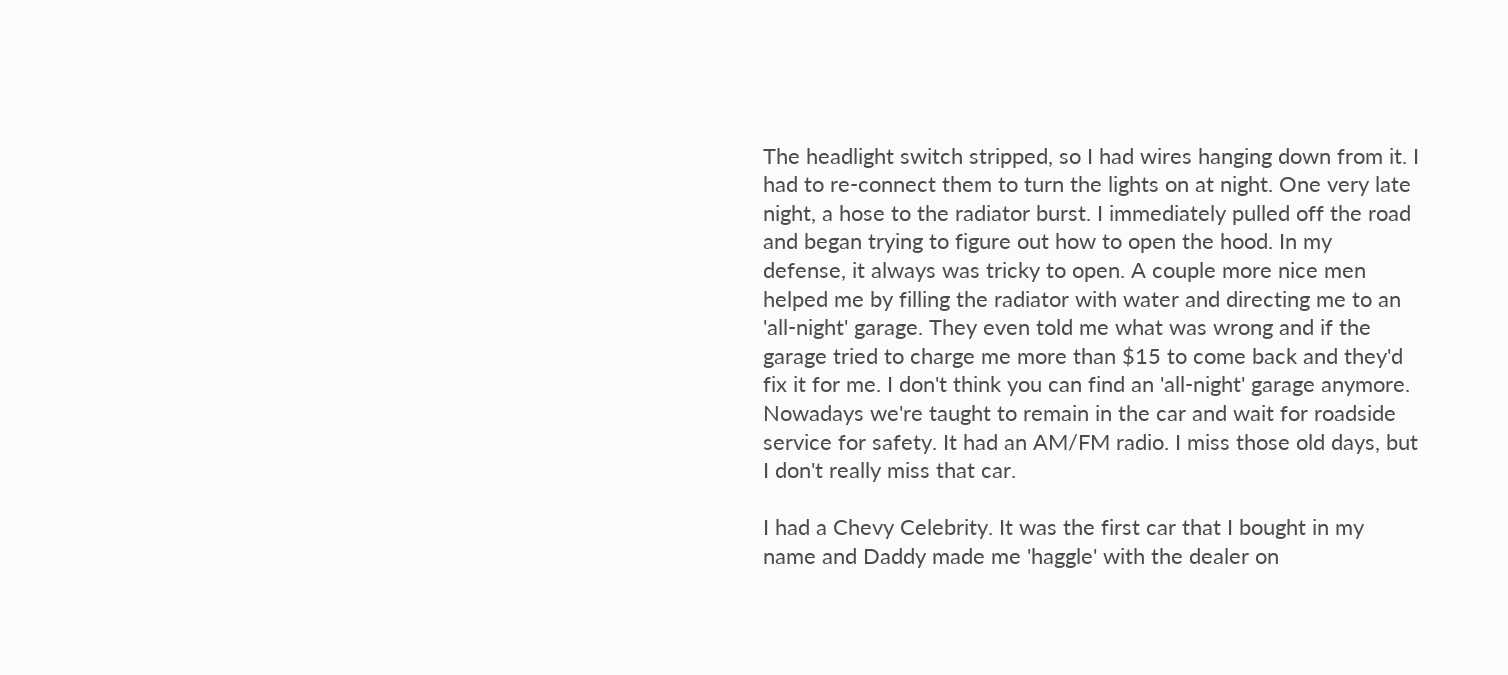The headlight switch stripped, so I had wires hanging down from it. I had to re-connect them to turn the lights on at night. One very late night, a hose to the radiator burst. I immediately pulled off the road and began trying to figure out how to open the hood. In my defense, it always was tricky to open. A couple more nice men helped me by filling the radiator with water and directing me to an 'all-night' garage. They even told me what was wrong and if the garage tried to charge me more than $15 to come back and they'd fix it for me. I don't think you can find an 'all-night' garage anymore. Nowadays we're taught to remain in the car and wait for roadside service for safety. It had an AM/FM radio. I miss those old days, but I don't really miss that car.

I had a Chevy Celebrity. It was the first car that I bought in my name and Daddy made me 'haggle' with the dealer on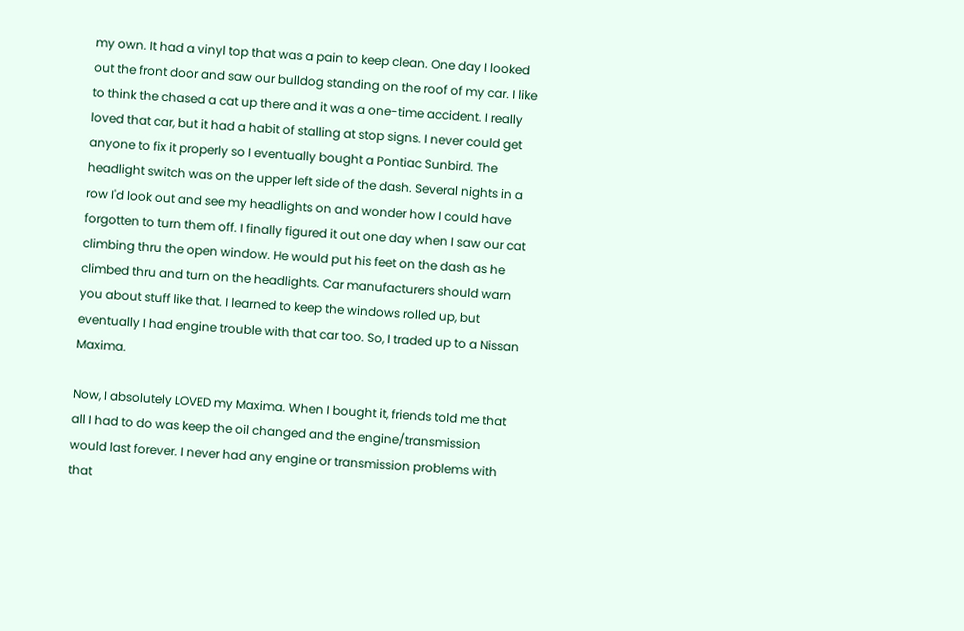my own. It had a vinyl top that was a pain to keep clean. One day I looked out the front door and saw our bulldog standing on the roof of my car. I like to think the chased a cat up there and it was a one-time accident. I really loved that car, but it had a habit of stalling at stop signs. I never could get anyone to fix it properly so I eventually bought a Pontiac Sunbird. The headlight switch was on the upper left side of the dash. Several nights in a row I'd look out and see my headlights on and wonder how I could have forgotten to turn them off. I finally figured it out one day when I saw our cat climbing thru the open window. He would put his feet on the dash as he climbed thru and turn on the headlights. Car manufacturers should warn you about stuff like that. I learned to keep the windows rolled up, but eventually I had engine trouble with that car too. So, I traded up to a Nissan Maxima.

Now, I absolutely LOVED my Maxima. When I bought it, friends told me that all I had to do was keep the oil changed and the engine/transmission would last forever. I never had any engine or transmission problems with that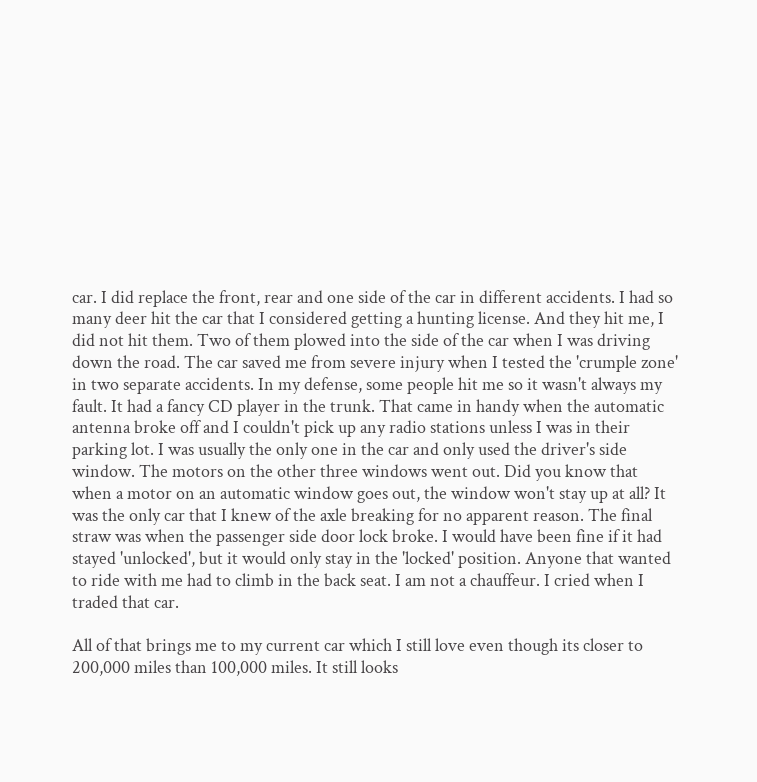car. I did replace the front, rear and one side of the car in different accidents. I had so many deer hit the car that I considered getting a hunting license. And they hit me, I did not hit them. Two of them plowed into the side of the car when I was driving down the road. The car saved me from severe injury when I tested the 'crumple zone' in two separate accidents. In my defense, some people hit me so it wasn't always my fault. It had a fancy CD player in the trunk. That came in handy when the automatic antenna broke off and I couldn't pick up any radio stations unless I was in their parking lot. I was usually the only one in the car and only used the driver's side window. The motors on the other three windows went out. Did you know that when a motor on an automatic window goes out, the window won't stay up at all? It was the only car that I knew of the axle breaking for no apparent reason. The final straw was when the passenger side door lock broke. I would have been fine if it had stayed 'unlocked', but it would only stay in the 'locked' position. Anyone that wanted to ride with me had to climb in the back seat. I am not a chauffeur. I cried when I traded that car.

All of that brings me to my current car which I still love even though its closer to 200,000 miles than 100,000 miles. It still looks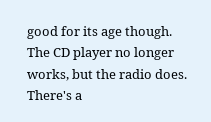good for its age though. The CD player no longer works, but the radio does. There's a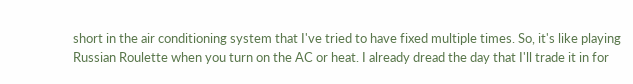short in the air conditioning system that I've tried to have fixed multiple times. So, it's like playing Russian Roulette when you turn on the AC or heat. I already dread the day that I'll trade it in for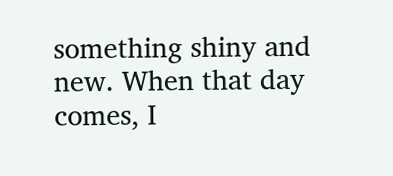something shiny and new. When that day comes, I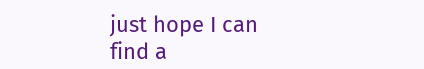just hope I can find a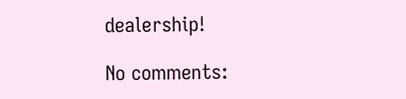dealership!

No comments: